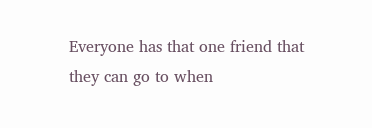Everyone has that one friend that they can go to when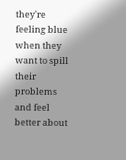they're feeling blue when they want to spill their problems and feel better about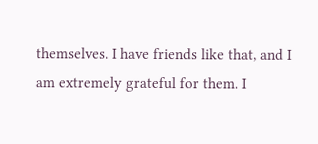themselves. I have friends like that, and I am extremely grateful for them. I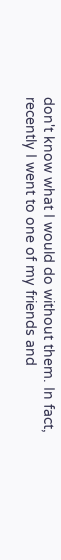don't know what I would do without them. In fact, recently I went to one of my friends and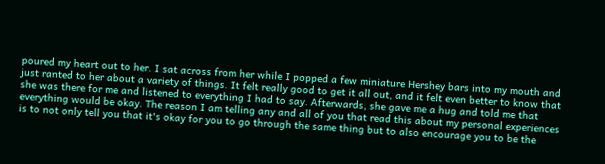poured my heart out to her. I sat across from her while I popped a few miniature Hershey bars into my mouth and just ranted to her about a variety of things. It felt really good to get it all out, and it felt even better to know that she was there for me and listened to everything I had to say. Afterwards, she gave me a hug and told me that everything would be okay. The reason I am telling any and all of you that read this about my personal experiences is to not only tell you that it's okay for you to go through the same thing but to also encourage you to be the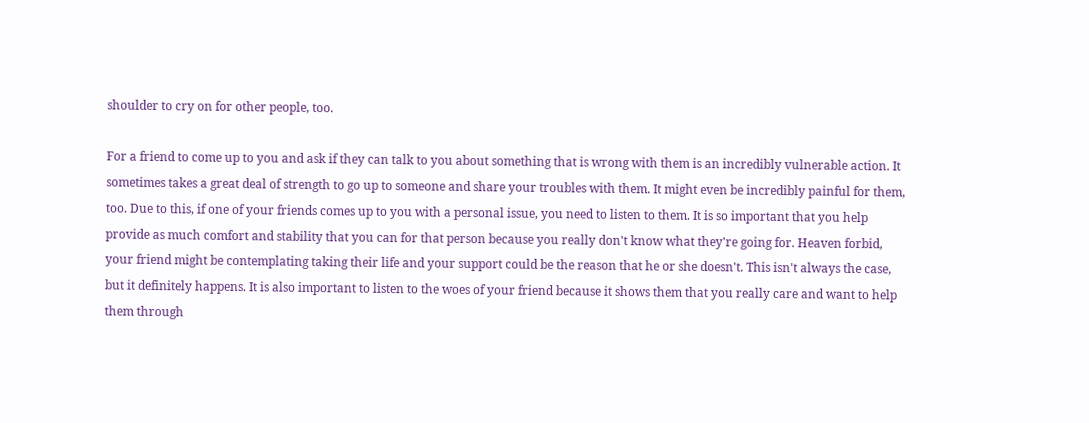shoulder to cry on for other people, too.

For a friend to come up to you and ask if they can talk to you about something that is wrong with them is an incredibly vulnerable action. It sometimes takes a great deal of strength to go up to someone and share your troubles with them. It might even be incredibly painful for them, too. Due to this, if one of your friends comes up to you with a personal issue, you need to listen to them. It is so important that you help provide as much comfort and stability that you can for that person because you really don't know what they're going for. Heaven forbid, your friend might be contemplating taking their life and your support could be the reason that he or she doesn't. This isn't always the case, but it definitely happens. It is also important to listen to the woes of your friend because it shows them that you really care and want to help them through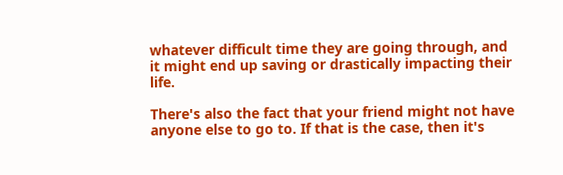whatever difficult time they are going through, and it might end up saving or drastically impacting their life.

There's also the fact that your friend might not have anyone else to go to. If that is the case, then it's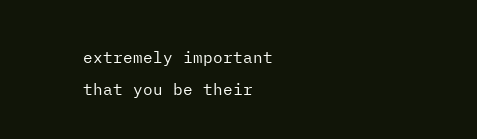extremely important that you be their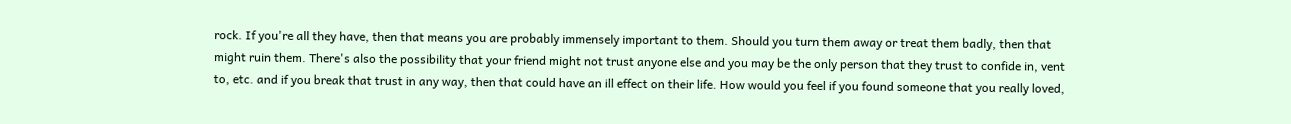rock. If you're all they have, then that means you are probably immensely important to them. Should you turn them away or treat them badly, then that might ruin them. There's also the possibility that your friend might not trust anyone else and you may be the only person that they trust to confide in, vent to, etc. and if you break that trust in any way, then that could have an ill effect on their life. How would you feel if you found someone that you really loved,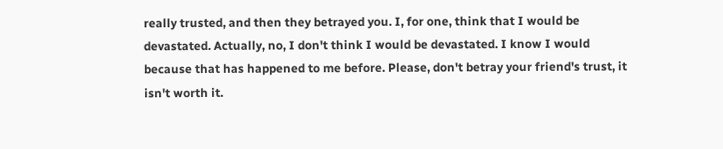really trusted, and then they betrayed you. I, for one, think that I would be devastated. Actually, no, I don't think I would be devastated. I know I would because that has happened to me before. Please, don't betray your friend's trust, it isn't worth it.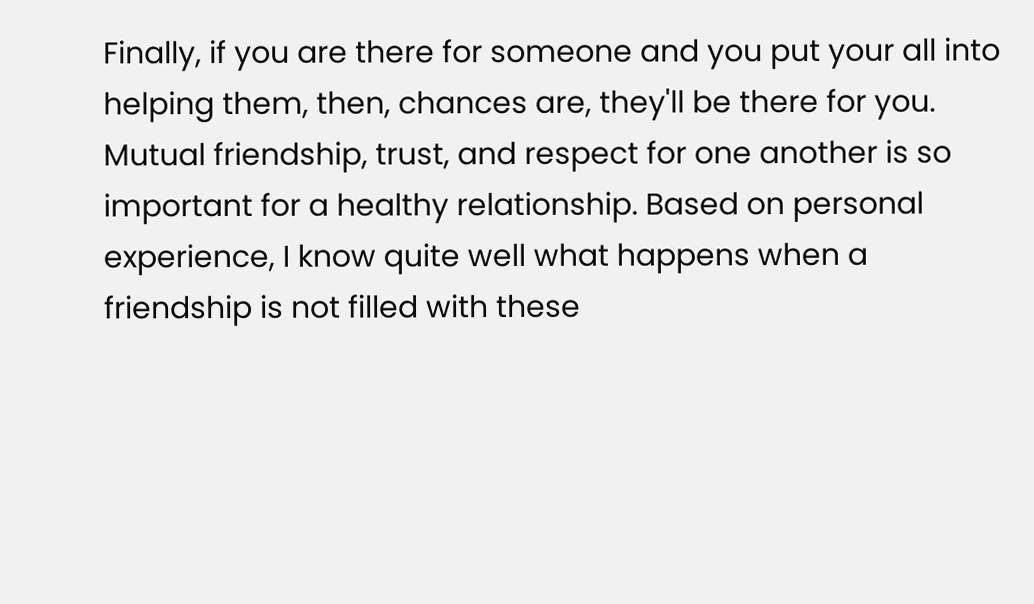Finally, if you are there for someone and you put your all into helping them, then, chances are, they'll be there for you. Mutual friendship, trust, and respect for one another is so important for a healthy relationship. Based on personal experience, I know quite well what happens when a friendship is not filled with these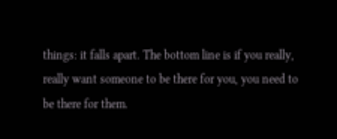things: it falls apart. The bottom line is if you really, really want someone to be there for you, you need to be there for them.